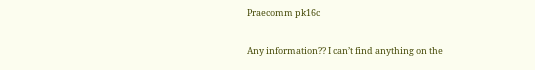Praecomm pk16c

Any information?? I can’t find anything on the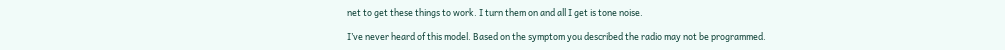net to get these things to work. I turn them on and all I get is tone noise.

I’ve never heard of this model. Based on the symptom you described the radio may not be programmed.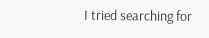I tried searching for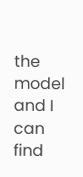the model and I can find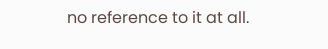no reference to it at all.